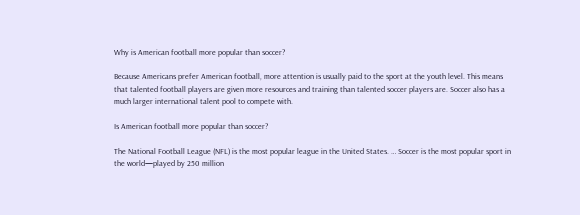Why is American football more popular than soccer?

Because Americans prefer American football, more attention is usually paid to the sport at the youth level. This means that talented football players are given more resources and training than talented soccer players are. Soccer also has a much larger international talent pool to compete with.

Is American football more popular than soccer?

The National Football League (NFL) is the most popular league in the United States. … Soccer is the most popular sport in the world—played by 250 million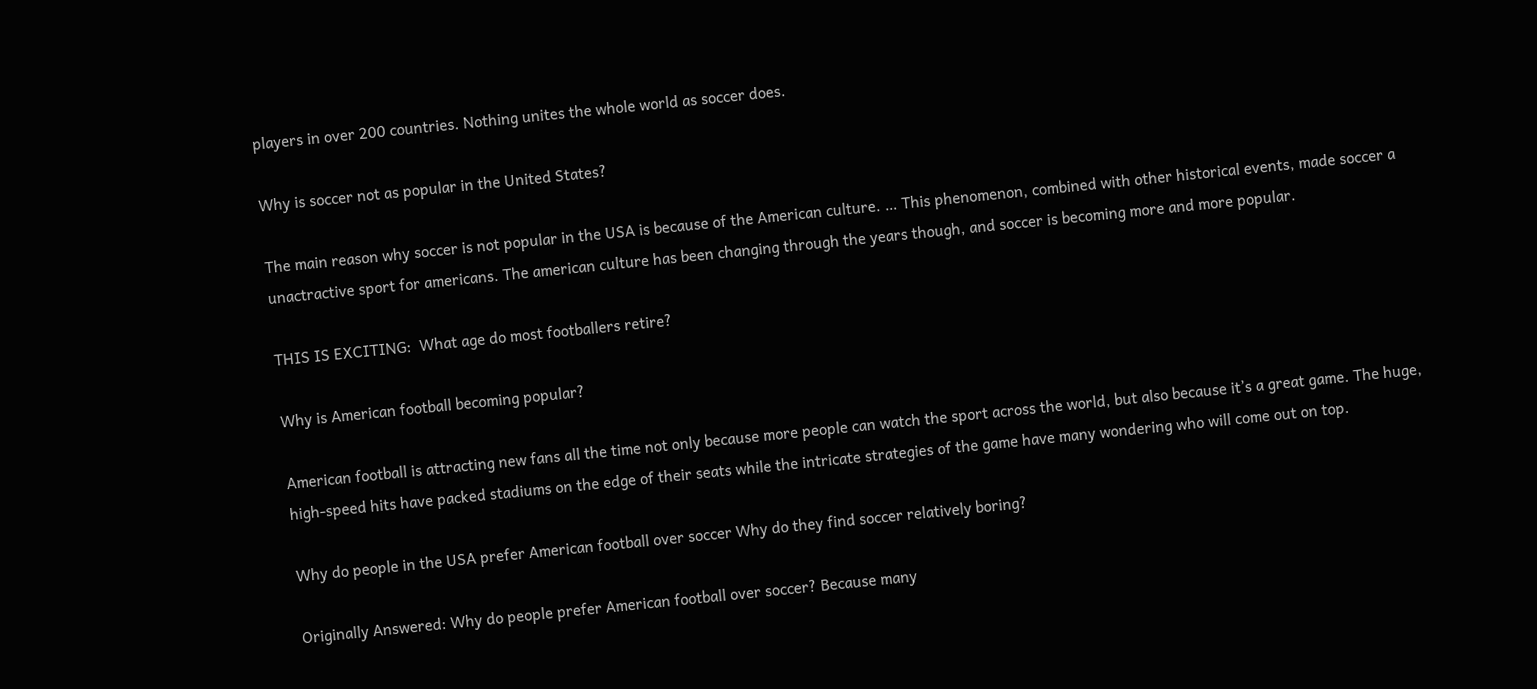players in over 200 countries. Nothing unites the whole world as soccer does.

Why is soccer not as popular in the United States?

The main reason why soccer is not popular in the USA is because of the American culture. … This phenomenon, combined with other historical events, made soccer a unactractive sport for americans. The american culture has been changing through the years though, and soccer is becoming more and more popular.

THIS IS EXCITING:  What age do most footballers retire?

Why is American football becoming popular?

American football is attracting new fans all the time not only because more people can watch the sport across the world, but also because it’s a great game. The huge, high-speed hits have packed stadiums on the edge of their seats while the intricate strategies of the game have many wondering who will come out on top.

Why do people in the USA prefer American football over soccer Why do they find soccer relatively boring?

Originally Answered: Why do people prefer American football over soccer? Because many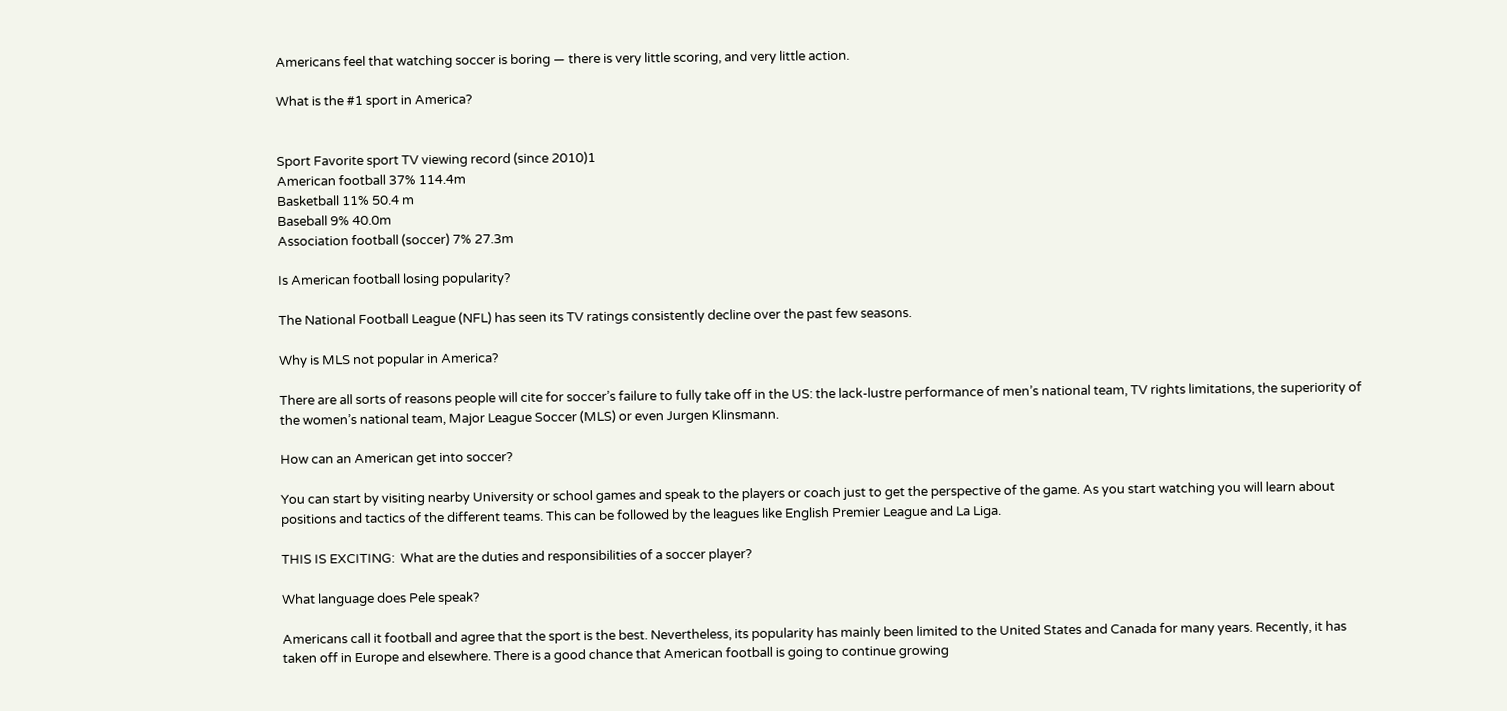Americans feel that watching soccer is boring — there is very little scoring, and very little action.

What is the #1 sport in America?


Sport Favorite sport TV viewing record (since 2010)1
American football 37% 114.4m
Basketball 11% 50.4 m
Baseball 9% 40.0m
Association football (soccer) 7% 27.3m

Is American football losing popularity?

The National Football League (NFL) has seen its TV ratings consistently decline over the past few seasons.

Why is MLS not popular in America?

There are all sorts of reasons people will cite for soccer’s failure to fully take off in the US: the lack-lustre performance of men’s national team, TV rights limitations, the superiority of the women’s national team, Major League Soccer (MLS) or even Jurgen Klinsmann.

How can an American get into soccer?

You can start by visiting nearby University or school games and speak to the players or coach just to get the perspective of the game. As you start watching you will learn about positions and tactics of the different teams. This can be followed by the leagues like English Premier League and La Liga.

THIS IS EXCITING:  What are the duties and responsibilities of a soccer player?

What language does Pele speak?

Americans call it football and agree that the sport is the best. Nevertheless, its popularity has mainly been limited to the United States and Canada for many years. Recently, it has taken off in Europe and elsewhere. There is a good chance that American football is going to continue growing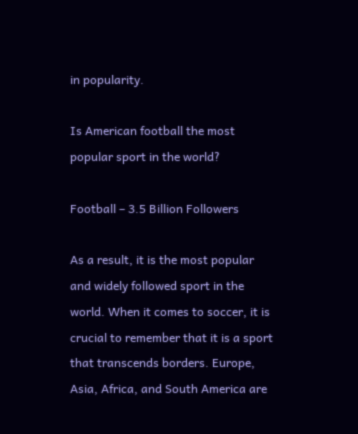in popularity.

Is American football the most popular sport in the world?

Football – 3.5 Billion Followers

As a result, it is the most popular and widely followed sport in the world. When it comes to soccer, it is crucial to remember that it is a sport that transcends borders. Europe, Asia, Africa, and South America are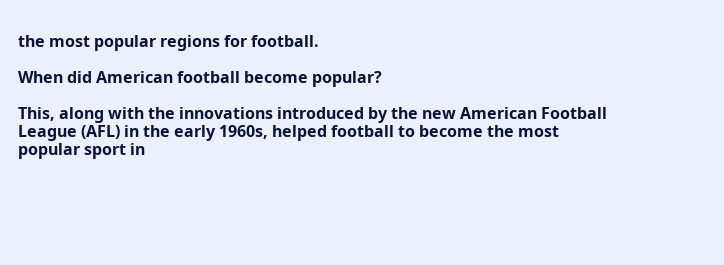the most popular regions for football.

When did American football become popular?

This, along with the innovations introduced by the new American Football League (AFL) in the early 1960s, helped football to become the most popular sport in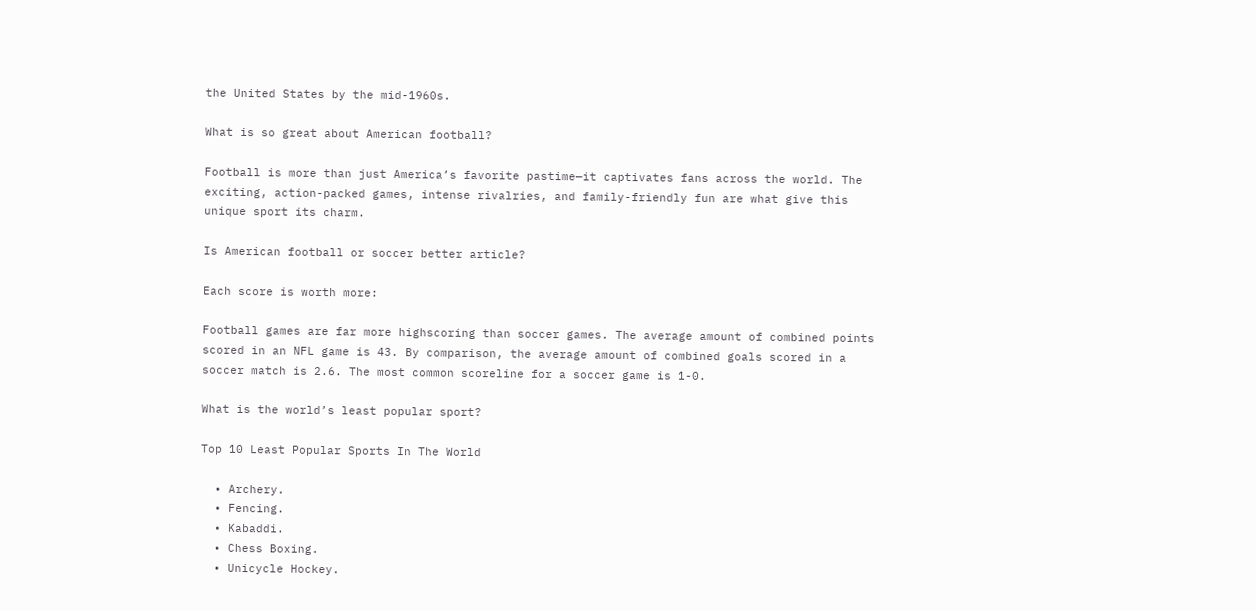the United States by the mid-1960s.

What is so great about American football?

Football is more than just America’s favorite pastime—it captivates fans across the world. The exciting, action-packed games, intense rivalries, and family-friendly fun are what give this unique sport its charm.

Is American football or soccer better article?

Each score is worth more:

Football games are far more highscoring than soccer games. The average amount of combined points scored in an NFL game is 43. By comparison, the average amount of combined goals scored in a soccer match is 2.6. The most common scoreline for a soccer game is 1-0.

What is the world’s least popular sport?

Top 10 Least Popular Sports In The World

  • Archery.
  • Fencing.
  • Kabaddi.
  • Chess Boxing.
  • Unicycle Hockey.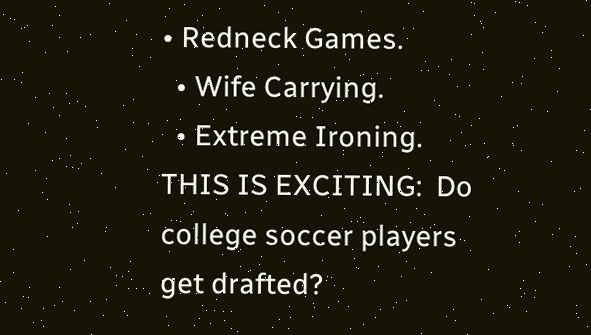• Redneck Games.
  • Wife Carrying.
  • Extreme Ironing.
THIS IS EXCITING:  Do college soccer players get drafted?